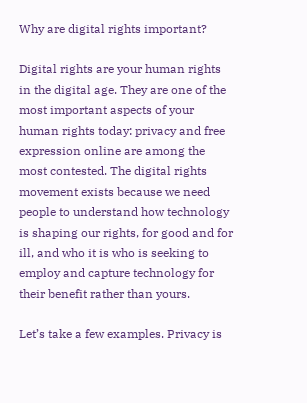Why are digital rights important?

Digital rights are your human rights in the digital age. They are one of the most important aspects of your human rights today: privacy and free expression online are among the most contested. The digital rights movement exists because we need people to understand how technology is shaping our rights, for good and for ill, and who it is who is seeking to employ and capture technology for their benefit rather than yours.

Let’s take a few examples. Privacy is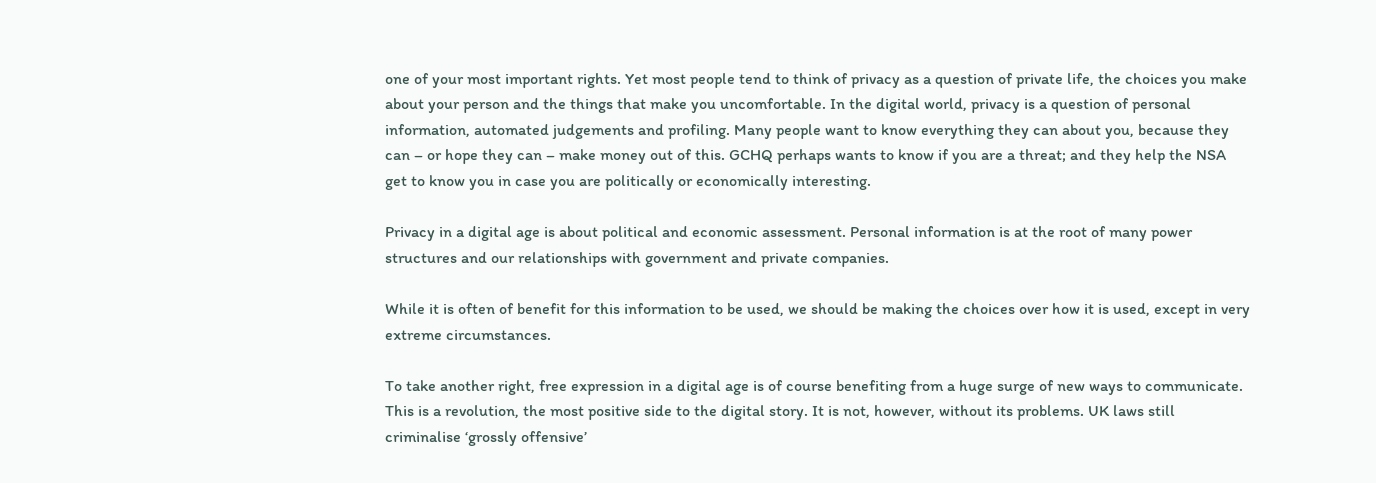one of your most important rights. Yet most people tend to think of privacy as a question of private life, the choices you make about your person and the things that make you uncomfortable. In the digital world, privacy is a question of personal information, automated judgements and profiling. Many people want to know everything they can about you, because they can – or hope they can – make money out of this. GCHQ perhaps wants to know if you are a threat; and they help the NSA get to know you in case you are politically or economically interesting.

Privacy in a digital age is about political and economic assessment. Personal information is at the root of many power structures and our relationships with government and private companies.

While it is often of benefit for this information to be used, we should be making the choices over how it is used, except in very extreme circumstances.

To take another right, free expression in a digital age is of course benefiting from a huge surge of new ways to communicate. This is a revolution, the most positive side to the digital story. It is not, however, without its problems. UK laws still criminalise ‘grossly offensive’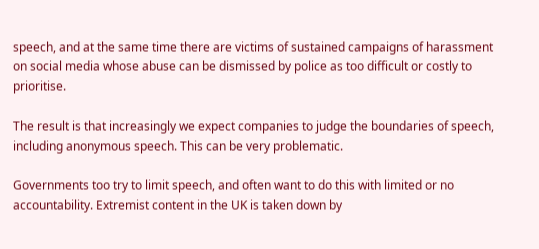speech, and at the same time there are victims of sustained campaigns of harassment on social media whose abuse can be dismissed by police as too difficult or costly to prioritise.

The result is that increasingly we expect companies to judge the boundaries of speech, including anonymous speech. This can be very problematic.

Governments too try to limit speech, and often want to do this with limited or no accountability. Extremist content in the UK is taken down by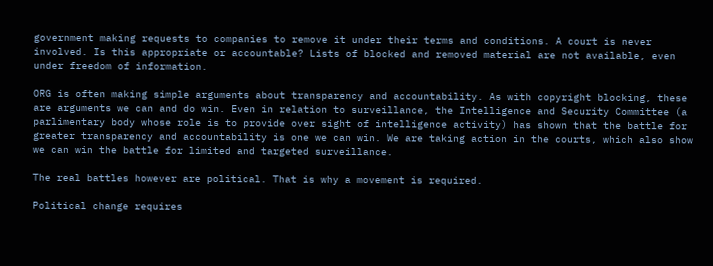government making requests to companies to remove it under their terms and conditions. A court is never involved. Is this appropriate or accountable? Lists of blocked and removed material are not available, even under freedom of information.

ORG is often making simple arguments about transparency and accountability. As with copyright blocking, these are arguments we can and do win. Even in relation to surveillance, the Intelligence and Security Committee (a parlimentary body whose role is to provide over sight of intelligence activity) has shown that the battle for greater transparency and accountability is one we can win. We are taking action in the courts, which also show we can win the battle for limited and targeted surveillance.

The real battles however are political. That is why a movement is required.

Political change requires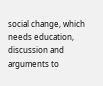social change, which needs education, discussion and arguments to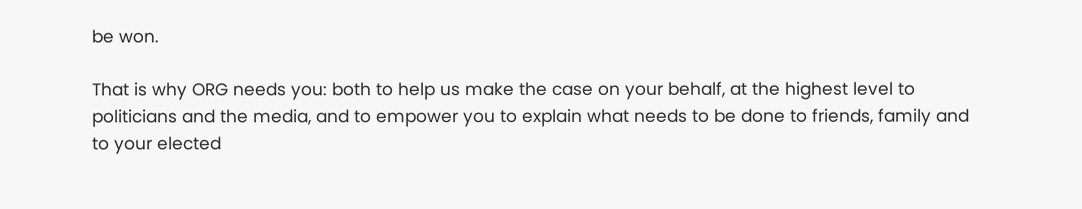be won.

That is why ORG needs you: both to help us make the case on your behalf, at the highest level to politicians and the media, and to empower you to explain what needs to be done to friends, family and to your elected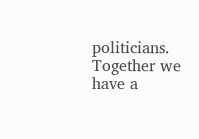politicians. Together we have a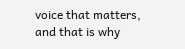voice that matters, and that is why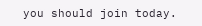you should join today.